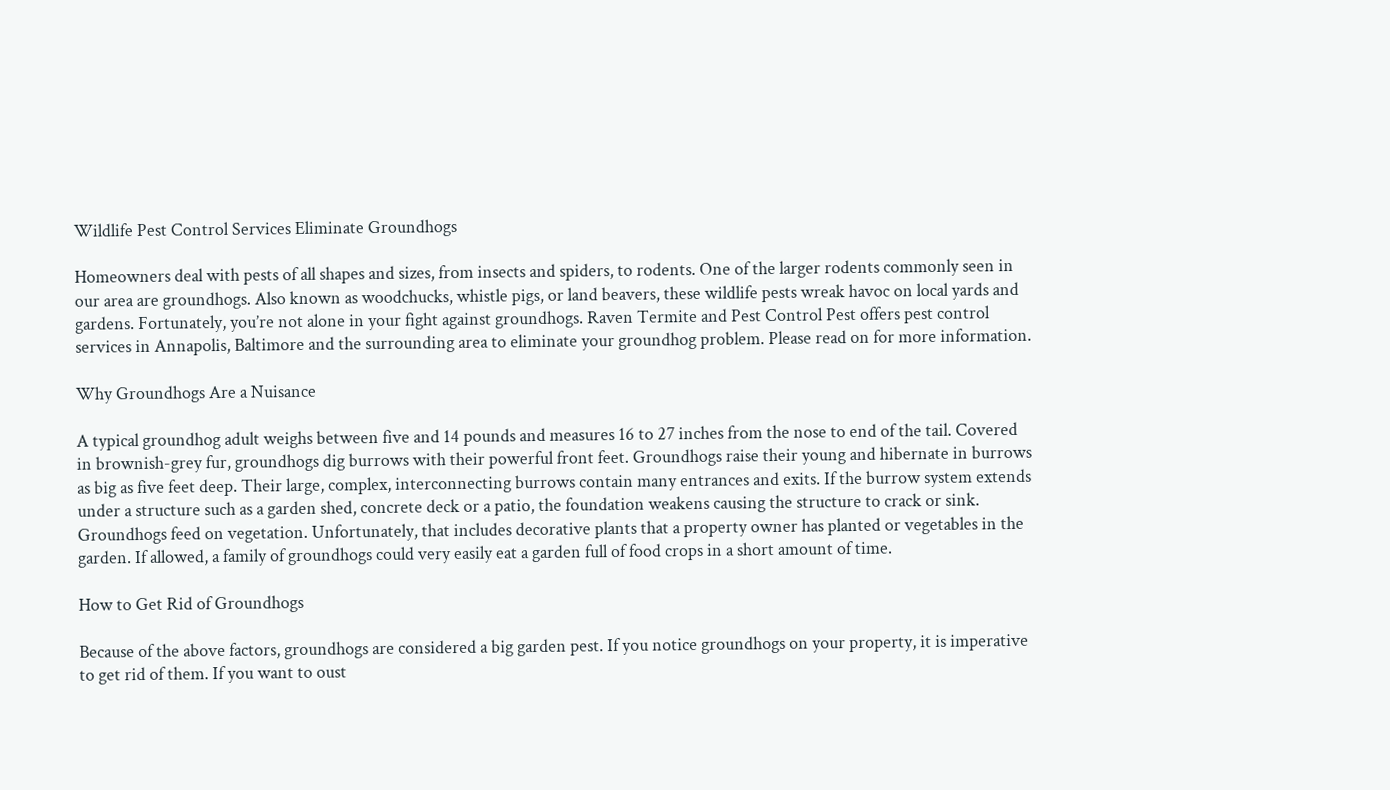Wildlife Pest Control Services Eliminate Groundhogs

Homeowners deal with pests of all shapes and sizes, from insects and spiders, to rodents. One of the larger rodents commonly seen in our area are groundhogs. Also known as woodchucks, whistle pigs, or land beavers, these wildlife pests wreak havoc on local yards and gardens. Fortunately, you’re not alone in your fight against groundhogs. Raven Termite and Pest Control Pest offers pest control services in Annapolis, Baltimore and the surrounding area to eliminate your groundhog problem. Please read on for more information.

Why Groundhogs Are a Nuisance

A typical groundhog adult weighs between five and 14 pounds and measures 16 to 27 inches from the nose to end of the tail. Covered in brownish-grey fur, groundhogs dig burrows with their powerful front feet. Groundhogs raise their young and hibernate in burrows as big as five feet deep. Their large, complex, interconnecting burrows contain many entrances and exits. If the burrow system extends under a structure such as a garden shed, concrete deck or a patio, the foundation weakens causing the structure to crack or sink.
Groundhogs feed on vegetation. Unfortunately, that includes decorative plants that a property owner has planted or vegetables in the garden. If allowed, a family of groundhogs could very easily eat a garden full of food crops in a short amount of time.

How to Get Rid of Groundhogs

Because of the above factors, groundhogs are considered a big garden pest. If you notice groundhogs on your property, it is imperative to get rid of them. If you want to oust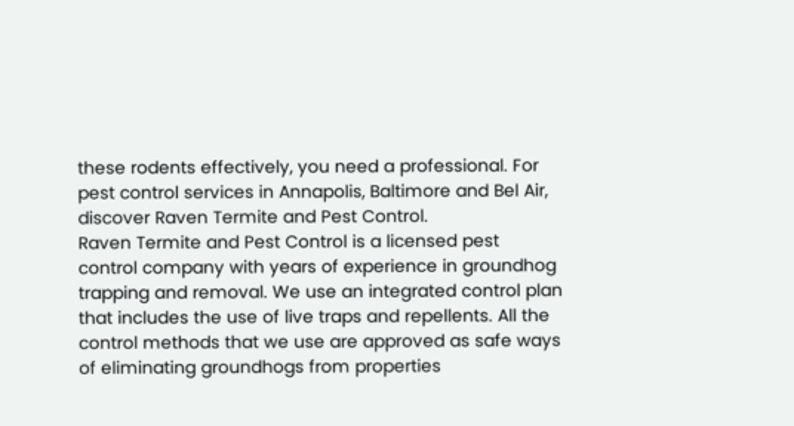these rodents effectively, you need a professional. For pest control services in Annapolis, Baltimore and Bel Air, discover Raven Termite and Pest Control.
Raven Termite and Pest Control is a licensed pest control company with years of experience in groundhog trapping and removal. We use an integrated control plan that includes the use of live traps and repellents. All the control methods that we use are approved as safe ways of eliminating groundhogs from properties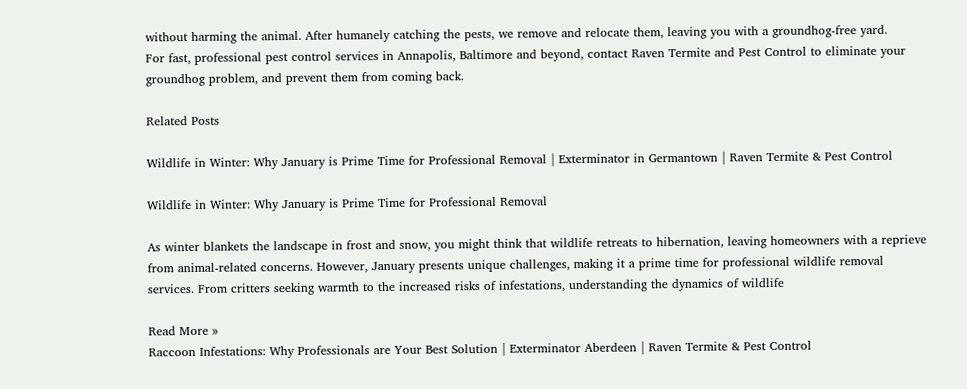without harming the animal. After humanely catching the pests, we remove and relocate them, leaving you with a groundhog-free yard.
For fast, professional pest control services in Annapolis, Baltimore and beyond, contact Raven Termite and Pest Control to eliminate your groundhog problem, and prevent them from coming back.

Related Posts

Wildlife in Winter: Why January is Prime Time for Professional Removal | Exterminator in Germantown | Raven Termite & Pest Control

Wildlife in Winter: Why January is Prime Time for Professional Removal

As winter blankets the landscape in frost and snow, you might think that wildlife retreats to hibernation, leaving homeowners with a reprieve from animal-related concerns. However, January presents unique challenges, making it a prime time for professional wildlife removal services. From critters seeking warmth to the increased risks of infestations, understanding the dynamics of wildlife

Read More »
Raccoon Infestations: Why Professionals are Your Best Solution | Exterminator Aberdeen | Raven Termite & Pest Control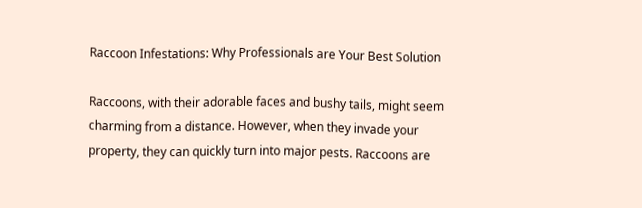Raccoon Infestations: Why Professionals are Your Best Solution

Raccoons, with their adorable faces and bushy tails, might seem charming from a distance. However, when they invade your property, they can quickly turn into major pests. Raccoons are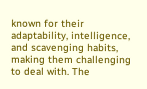known for their adaptability, intelligence, and scavenging habits, making them challenging to deal with. The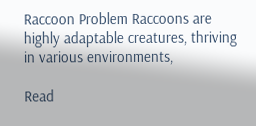Raccoon Problem Raccoons are highly adaptable creatures, thriving in various environments,

Read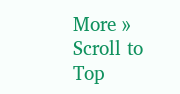More »
Scroll to Top